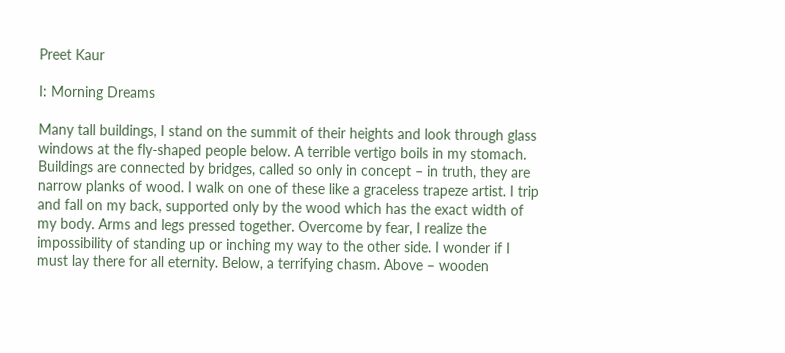Preet Kaur

I: Morning Dreams

Many tall buildings, I stand on the summit of their heights and look through glass windows at the fly-shaped people below. A terrible vertigo boils in my stomach. Buildings are connected by bridges, called so only in concept – in truth, they are narrow planks of wood. I walk on one of these like a graceless trapeze artist. I trip and fall on my back, supported only by the wood which has the exact width of my body. Arms and legs pressed together. Overcome by fear, I realize the impossibility of standing up or inching my way to the other side. I wonder if I must lay there for all eternity. Below, a terrifying chasm. Above – wooden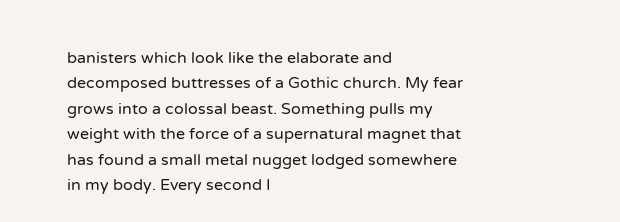banisters which look like the elaborate and decomposed buttresses of a Gothic church. My fear grows into a colossal beast. Something pulls my weight with the force of a supernatural magnet that has found a small metal nugget lodged somewhere in my body. Every second I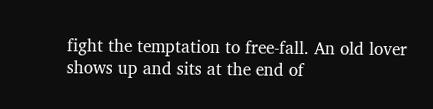fight the temptation to free-fall. An old lover shows up and sits at the end of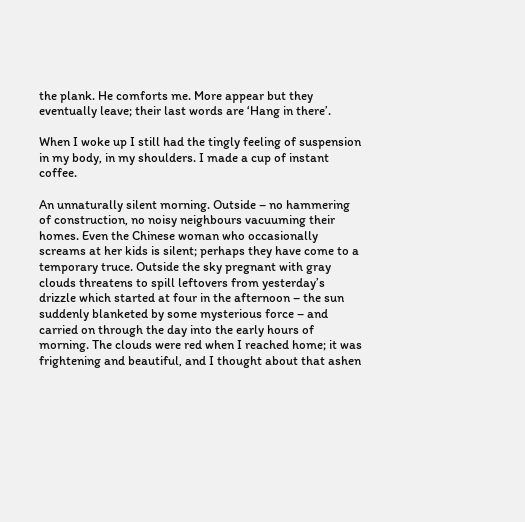the plank. He comforts me. More appear but they eventually leave; their last words are ‘Hang in there’.

When I woke up I still had the tingly feeling of suspension in my body, in my shoulders. I made a cup of instant coffee.

An unnaturally silent morning. Outside – no hammering of construction, no noisy neighbours vacuuming their homes. Even the Chinese woman who occasionally screams at her kids is silent; perhaps they have come to a temporary truce. Outside the sky pregnant with gray clouds threatens to spill leftovers from yesterday’s drizzle which started at four in the afternoon – the sun suddenly blanketed by some mysterious force – and carried on through the day into the early hours of morning. The clouds were red when I reached home; it was frightening and beautiful, and I thought about that ashen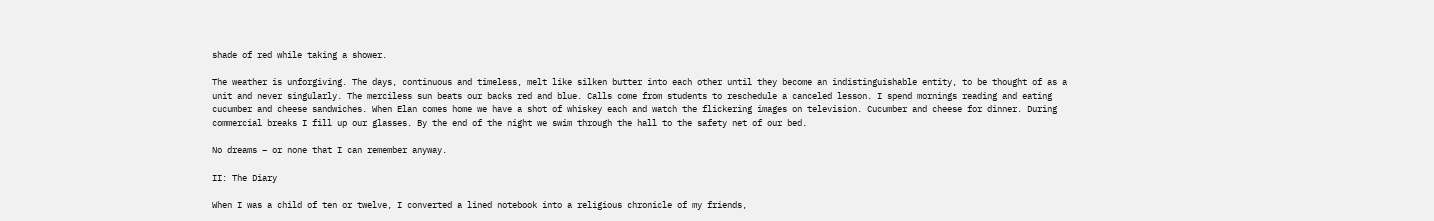shade of red while taking a shower.

The weather is unforgiving. The days, continuous and timeless, melt like silken butter into each other until they become an indistinguishable entity, to be thought of as a unit and never singularly. The merciless sun beats our backs red and blue. Calls come from students to reschedule a canceled lesson. I spend mornings reading and eating cucumber and cheese sandwiches. When Elan comes home we have a shot of whiskey each and watch the flickering images on television. Cucumber and cheese for dinner. During commercial breaks I fill up our glasses. By the end of the night we swim through the hall to the safety net of our bed.

No dreams – or none that I can remember anyway.

II: The Diary

When I was a child of ten or twelve, I converted a lined notebook into a religious chronicle of my friends,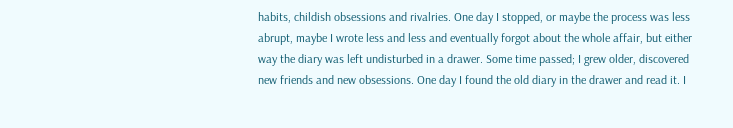habits, childish obsessions and rivalries. One day I stopped, or maybe the process was less abrupt, maybe I wrote less and less and eventually forgot about the whole affair, but either way the diary was left undisturbed in a drawer. Some time passed; I grew older, discovered new friends and new obsessions. One day I found the old diary in the drawer and read it. I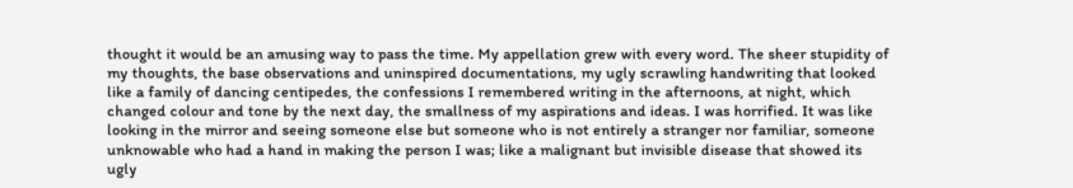thought it would be an amusing way to pass the time. My appellation grew with every word. The sheer stupidity of my thoughts, the base observations and uninspired documentations, my ugly scrawling handwriting that looked like a family of dancing centipedes, the confessions I remembered writing in the afternoons, at night, which changed colour and tone by the next day, the smallness of my aspirations and ideas. I was horrified. It was like looking in the mirror and seeing someone else but someone who is not entirely a stranger nor familiar, someone unknowable who had a hand in making the person I was; like a malignant but invisible disease that showed its ugly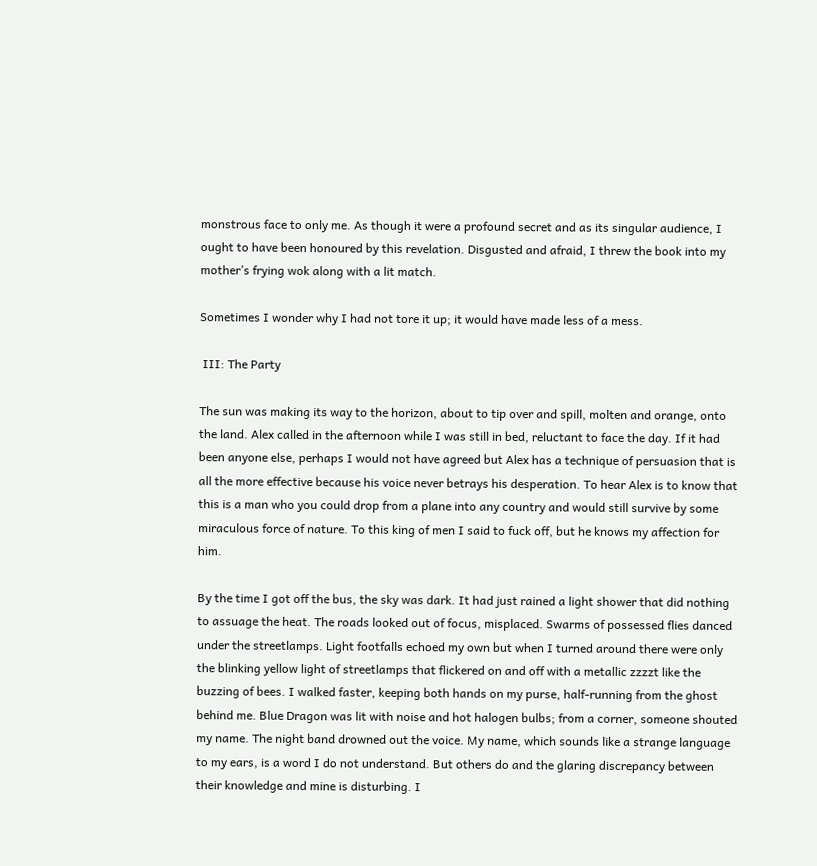monstrous face to only me. As though it were a profound secret and as its singular audience, I ought to have been honoured by this revelation. Disgusted and afraid, I threw the book into my mother’s frying wok along with a lit match.

Sometimes I wonder why I had not tore it up; it would have made less of a mess.

 III: The Party

The sun was making its way to the horizon, about to tip over and spill, molten and orange, onto the land. Alex called in the afternoon while I was still in bed, reluctant to face the day. If it had been anyone else, perhaps I would not have agreed but Alex has a technique of persuasion that is all the more effective because his voice never betrays his desperation. To hear Alex is to know that this is a man who you could drop from a plane into any country and would still survive by some miraculous force of nature. To this king of men I said to fuck off, but he knows my affection for him.

By the time I got off the bus, the sky was dark. It had just rained a light shower that did nothing to assuage the heat. The roads looked out of focus, misplaced. Swarms of possessed flies danced under the streetlamps. Light footfalls echoed my own but when I turned around there were only the blinking yellow light of streetlamps that flickered on and off with a metallic zzzzt like the buzzing of bees. I walked faster, keeping both hands on my purse, half-running from the ghost behind me. Blue Dragon was lit with noise and hot halogen bulbs; from a corner, someone shouted my name. The night band drowned out the voice. My name, which sounds like a strange language to my ears, is a word I do not understand. But others do and the glaring discrepancy between their knowledge and mine is disturbing. I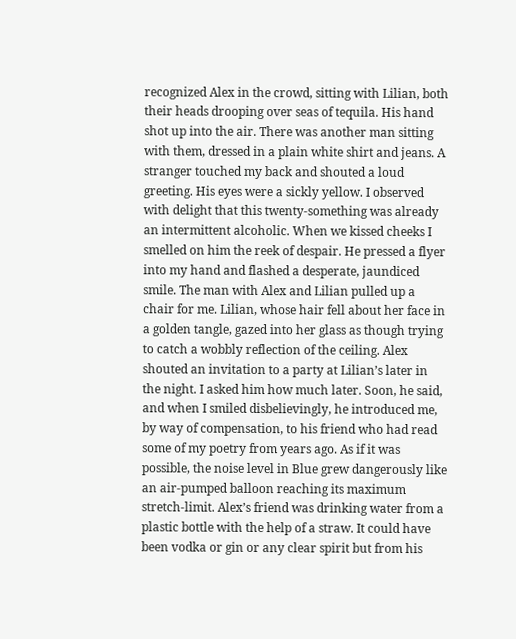recognized Alex in the crowd, sitting with Lilian, both their heads drooping over seas of tequila. His hand shot up into the air. There was another man sitting with them, dressed in a plain white shirt and jeans. A stranger touched my back and shouted a loud greeting. His eyes were a sickly yellow. I observed with delight that this twenty-something was already an intermittent alcoholic. When we kissed cheeks I smelled on him the reek of despair. He pressed a flyer into my hand and flashed a desperate, jaundiced smile. The man with Alex and Lilian pulled up a chair for me. Lilian, whose hair fell about her face in a golden tangle, gazed into her glass as though trying to catch a wobbly reflection of the ceiling. Alex shouted an invitation to a party at Lilian’s later in the night. I asked him how much later. Soon, he said, and when I smiled disbelievingly, he introduced me, by way of compensation, to his friend who had read some of my poetry from years ago. As if it was possible, the noise level in Blue grew dangerously like an air-pumped balloon reaching its maximum stretch-limit. Alex’s friend was drinking water from a plastic bottle with the help of a straw. It could have been vodka or gin or any clear spirit but from his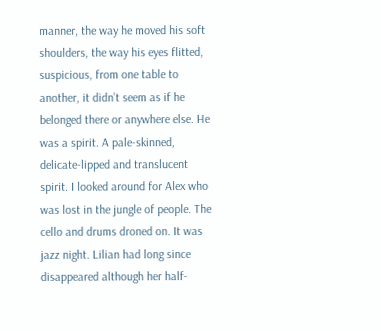manner, the way he moved his soft shoulders, the way his eyes flitted, suspicious, from one table to another, it didn’t seem as if he belonged there or anywhere else. He was a spirit. A pale-skinned, delicate-lipped and translucent spirit. I looked around for Alex who was lost in the jungle of people. The cello and drums droned on. It was jazz night. Lilian had long since disappeared although her half-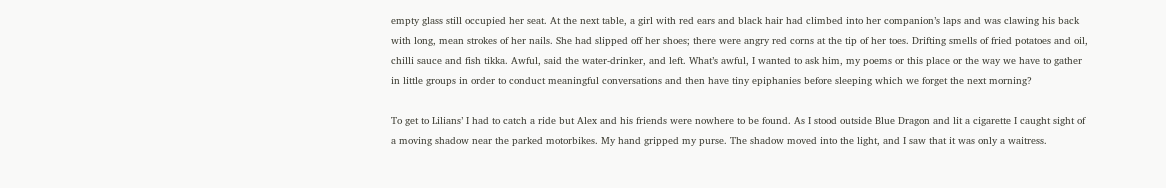empty glass still occupied her seat. At the next table, a girl with red ears and black hair had climbed into her companion’s laps and was clawing his back with long, mean strokes of her nails. She had slipped off her shoes; there were angry red corns at the tip of her toes. Drifting smells of fried potatoes and oil, chilli sauce and fish tikka. Awful, said the water-drinker, and left. What’s awful, I wanted to ask him, my poems or this place or the way we have to gather in little groups in order to conduct meaningful conversations and then have tiny epiphanies before sleeping which we forget the next morning?

To get to Lilians’ I had to catch a ride but Alex and his friends were nowhere to be found. As I stood outside Blue Dragon and lit a cigarette I caught sight of a moving shadow near the parked motorbikes. My hand gripped my purse. The shadow moved into the light, and I saw that it was only a waitress.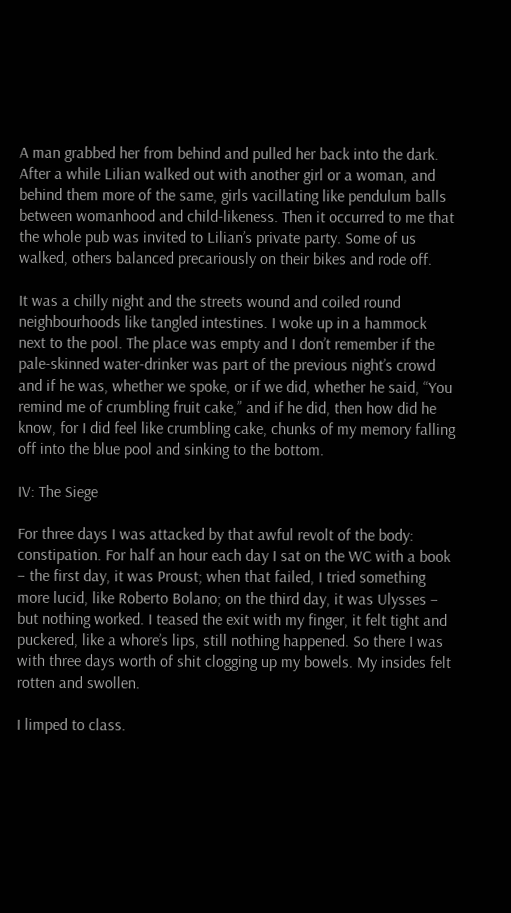A man grabbed her from behind and pulled her back into the dark. After a while Lilian walked out with another girl or a woman, and behind them more of the same, girls vacillating like pendulum balls between womanhood and child-likeness. Then it occurred to me that the whole pub was invited to Lilian’s private party. Some of us walked, others balanced precariously on their bikes and rode off.

It was a chilly night and the streets wound and coiled round neighbourhoods like tangled intestines. I woke up in a hammock next to the pool. The place was empty and I don’t remember if the pale-skinned water-drinker was part of the previous night’s crowd and if he was, whether we spoke, or if we did, whether he said, “You remind me of crumbling fruit cake,” and if he did, then how did he know, for I did feel like crumbling cake, chunks of my memory falling off into the blue pool and sinking to the bottom.

IV: The Siege

For three days I was attacked by that awful revolt of the body: constipation. For half an hour each day I sat on the WC with a book – the first day, it was Proust; when that failed, I tried something more lucid, like Roberto Bolano; on the third day, it was Ulysses – but nothing worked. I teased the exit with my finger, it felt tight and puckered, like a whore’s lips, still nothing happened. So there I was with three days worth of shit clogging up my bowels. My insides felt rotten and swollen.

I limped to class.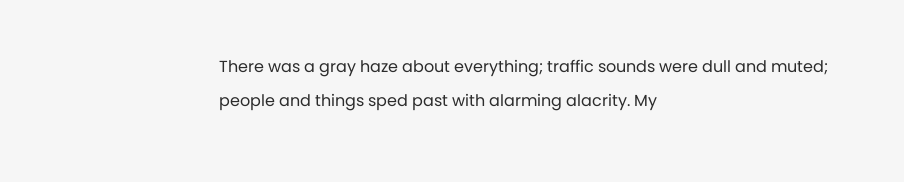There was a gray haze about everything; traffic sounds were dull and muted; people and things sped past with alarming alacrity. My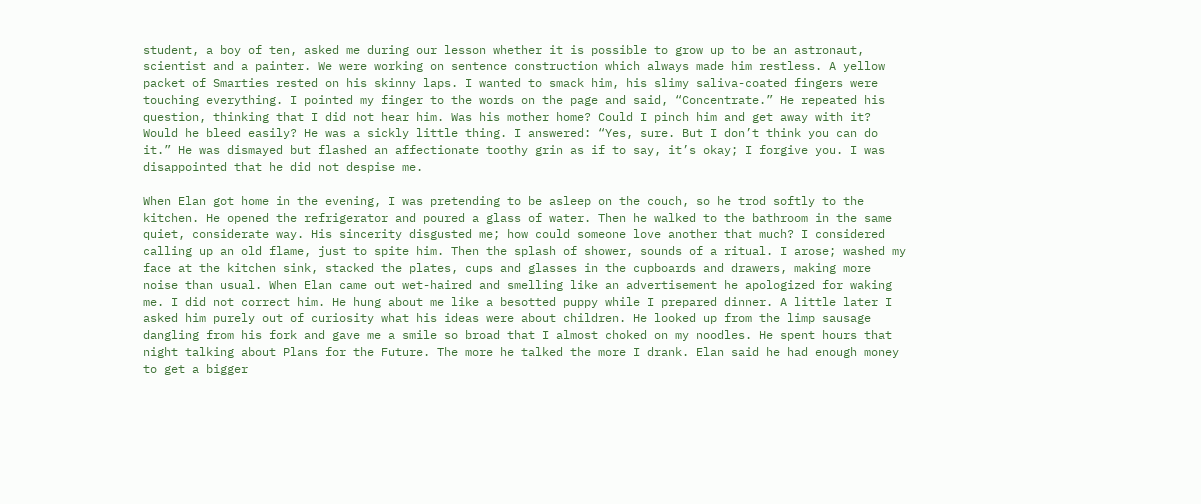student, a boy of ten, asked me during our lesson whether it is possible to grow up to be an astronaut, scientist and a painter. We were working on sentence construction which always made him restless. A yellow packet of Smarties rested on his skinny laps. I wanted to smack him, his slimy saliva-coated fingers were touching everything. I pointed my finger to the words on the page and said, “Concentrate.” He repeated his question, thinking that I did not hear him. Was his mother home? Could I pinch him and get away with it? Would he bleed easily? He was a sickly little thing. I answered: “Yes, sure. But I don’t think you can do it.” He was dismayed but flashed an affectionate toothy grin as if to say, it’s okay; I forgive you. I was disappointed that he did not despise me.

When Elan got home in the evening, I was pretending to be asleep on the couch, so he trod softly to the kitchen. He opened the refrigerator and poured a glass of water. Then he walked to the bathroom in the same quiet, considerate way. His sincerity disgusted me; how could someone love another that much? I considered calling up an old flame, just to spite him. Then the splash of shower, sounds of a ritual. I arose; washed my face at the kitchen sink, stacked the plates, cups and glasses in the cupboards and drawers, making more noise than usual. When Elan came out wet-haired and smelling like an advertisement he apologized for waking me. I did not correct him. He hung about me like a besotted puppy while I prepared dinner. A little later I asked him purely out of curiosity what his ideas were about children. He looked up from the limp sausage dangling from his fork and gave me a smile so broad that I almost choked on my noodles. He spent hours that night talking about Plans for the Future. The more he talked the more I drank. Elan said he had enough money to get a bigger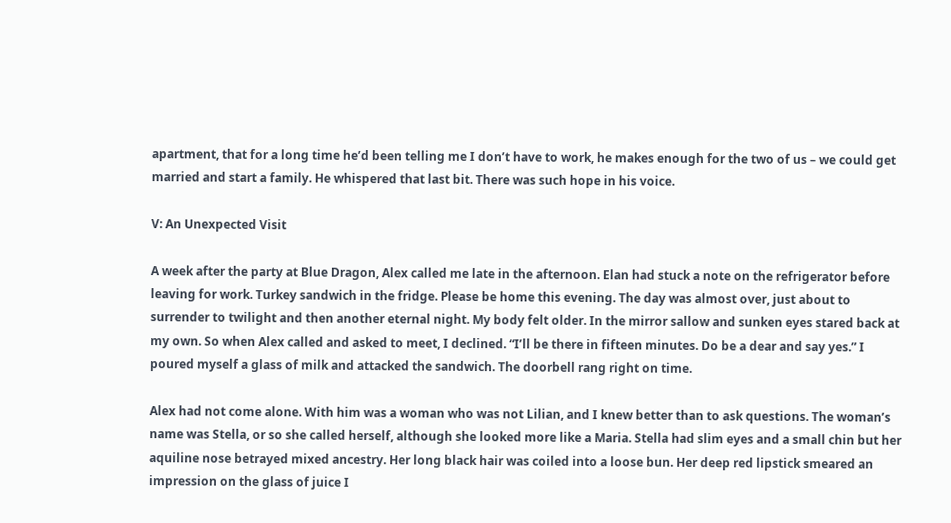apartment, that for a long time he’d been telling me I don’t have to work, he makes enough for the two of us – we could get married and start a family. He whispered that last bit. There was such hope in his voice.

V: An Unexpected Visit

A week after the party at Blue Dragon, Alex called me late in the afternoon. Elan had stuck a note on the refrigerator before leaving for work. Turkey sandwich in the fridge. Please be home this evening. The day was almost over, just about to surrender to twilight and then another eternal night. My body felt older. In the mirror sallow and sunken eyes stared back at my own. So when Alex called and asked to meet, I declined. “I’ll be there in fifteen minutes. Do be a dear and say yes.” I poured myself a glass of milk and attacked the sandwich. The doorbell rang right on time.

Alex had not come alone. With him was a woman who was not Lilian, and I knew better than to ask questions. The woman’s name was Stella, or so she called herself, although she looked more like a Maria. Stella had slim eyes and a small chin but her aquiline nose betrayed mixed ancestry. Her long black hair was coiled into a loose bun. Her deep red lipstick smeared an impression on the glass of juice I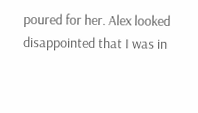poured for her. Alex looked disappointed that I was in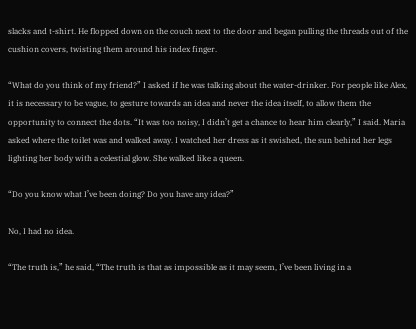slacks and t-shirt. He flopped down on the couch next to the door and began pulling the threads out of the cushion covers, twisting them around his index finger.

“What do you think of my friend?” I asked if he was talking about the water-drinker. For people like Alex, it is necessary to be vague, to gesture towards an idea and never the idea itself, to allow them the opportunity to connect the dots. “It was too noisy, I didn’t get a chance to hear him clearly,” I said. Maria asked where the toilet was and walked away. I watched her dress as it swished, the sun behind her legs lighting her body with a celestial glow. She walked like a queen.

“Do you know what I’ve been doing? Do you have any idea?”

No, I had no idea.

“The truth is,” he said, “The truth is that as impossible as it may seem, I’ve been living in a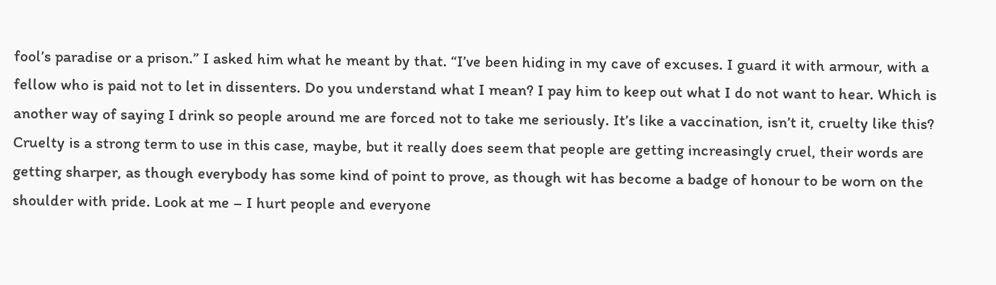fool’s paradise or a prison.” I asked him what he meant by that. “I’ve been hiding in my cave of excuses. I guard it with armour, with a fellow who is paid not to let in dissenters. Do you understand what I mean? I pay him to keep out what I do not want to hear. Which is another way of saying I drink so people around me are forced not to take me seriously. It’s like a vaccination, isn’t it, cruelty like this? Cruelty is a strong term to use in this case, maybe, but it really does seem that people are getting increasingly cruel, their words are getting sharper, as though everybody has some kind of point to prove, as though wit has become a badge of honour to be worn on the shoulder with pride. Look at me – I hurt people and everyone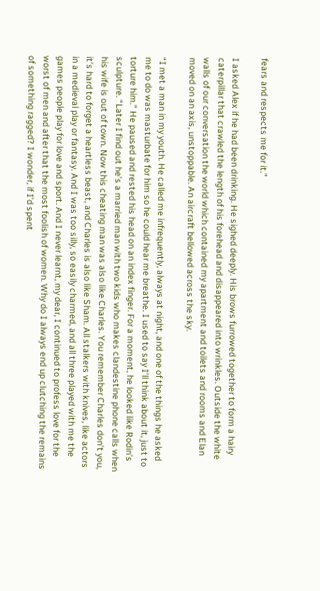fears and respects me for it.”

I asked Alex if he had been drinking. He sighed deeply. His brows furrowed together to form a hairy caterpillar that crawled the length of his forehead and disappeared into wrinkles. Outside the white walls of our conversation the world which contained my apartment and toilets and rooms and Elan moved on an axis, unstoppable. An aircraft bellowed across the sky.

“I met a man in my youth. He called me infrequently, always at night, and one of the things he asked me to do was masturbate for him so he could hear me breathe. I used to say I’ll think about it, just to torture him.” He paused and rested his head on an index finger. For a moment, he looked like Rodin’s sculpture. “Later I find out he’s a married man with two kids who makes clandestine phone calls when his wife is out of town. Now this cheating man was also like Charles. You remember Charles don’t you, it’s hard to forget a heartless beast, and Charles is also like Sham. All stalkers with knives, like actors in a medieval play or fantasy. And I was too silly, so easily charmed, and all three played with me the games people play for love and sport. And I never learnt, my dear, I continued to profess love for the worst of men and after that the most foolish of women. Why do I always end up clutching the remains of something ragged? I wonder, if I’d spent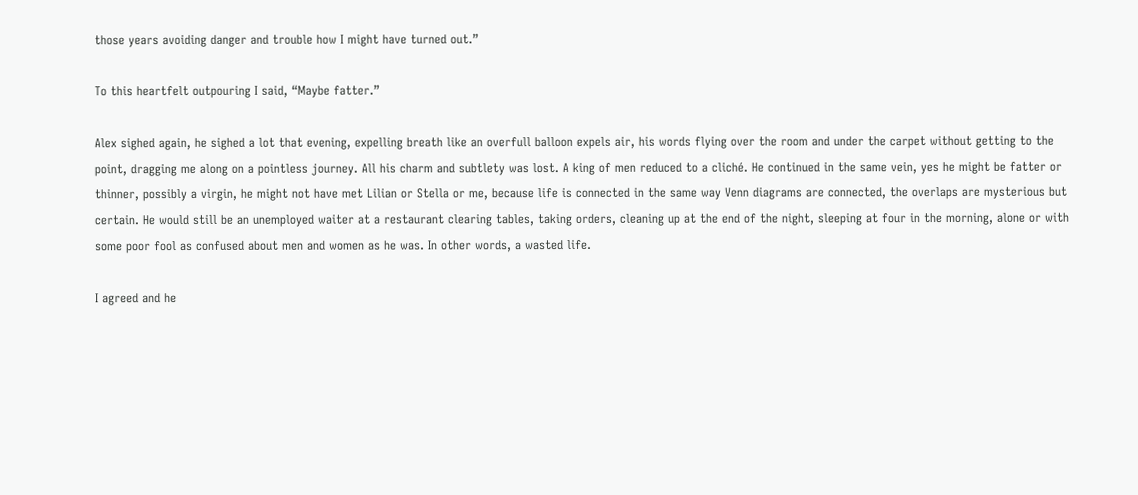those years avoiding danger and trouble how I might have turned out.”

To this heartfelt outpouring I said, “Maybe fatter.”

Alex sighed again, he sighed a lot that evening, expelling breath like an overfull balloon expels air, his words flying over the room and under the carpet without getting to the point, dragging me along on a pointless journey. All his charm and subtlety was lost. A king of men reduced to a cliché. He continued in the same vein, yes he might be fatter or thinner, possibly a virgin, he might not have met Lilian or Stella or me, because life is connected in the same way Venn diagrams are connected, the overlaps are mysterious but certain. He would still be an unemployed waiter at a restaurant clearing tables, taking orders, cleaning up at the end of the night, sleeping at four in the morning, alone or with some poor fool as confused about men and women as he was. In other words, a wasted life.

I agreed and he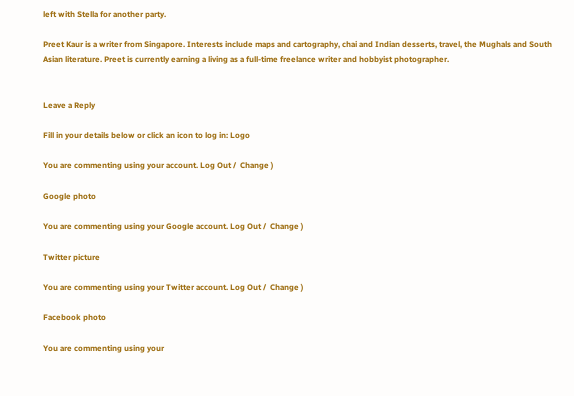left with Stella for another party.

Preet Kaur is a writer from Singapore. Interests include maps and cartography, chai and Indian desserts, travel, the Mughals and South Asian literature. Preet is currently earning a living as a full-time freelance writer and hobbyist photographer.


Leave a Reply

Fill in your details below or click an icon to log in: Logo

You are commenting using your account. Log Out /  Change )

Google photo

You are commenting using your Google account. Log Out /  Change )

Twitter picture

You are commenting using your Twitter account. Log Out /  Change )

Facebook photo

You are commenting using your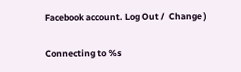Facebook account. Log Out /  Change )

Connecting to %s